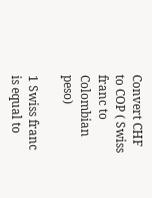Convert CHF to COP ( Swiss franc to Colombian peso)

1 Swiss franc is equal to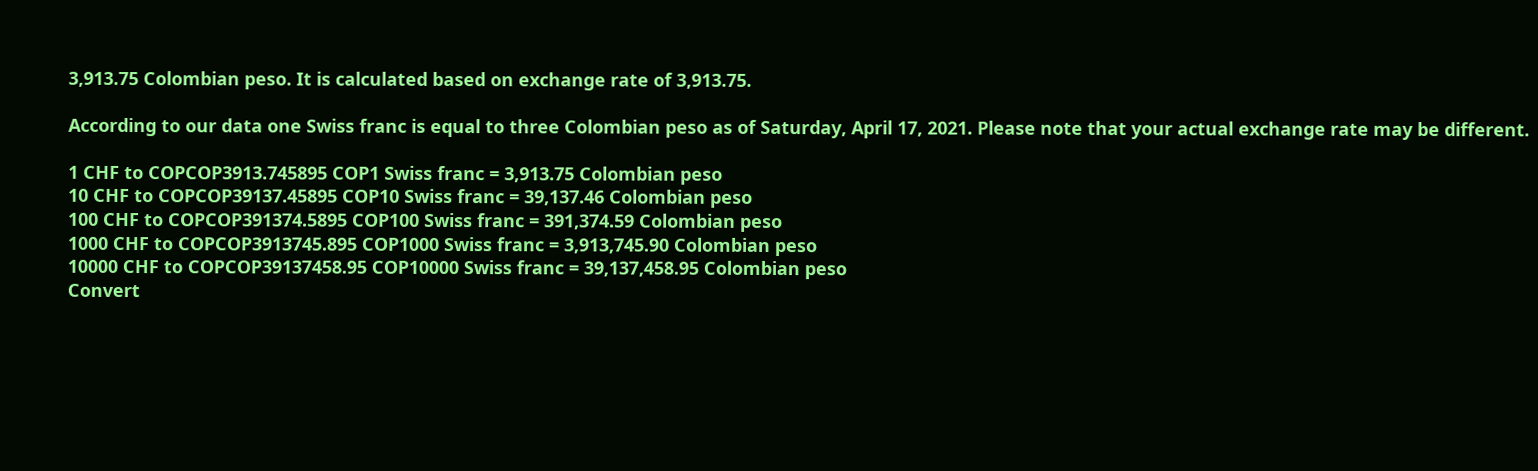3,913.75 Colombian peso. It is calculated based on exchange rate of 3,913.75.

According to our data one Swiss franc is equal to three Colombian peso as of Saturday, April 17, 2021. Please note that your actual exchange rate may be different.

1 CHF to COPCOP3913.745895 COP1 Swiss franc = 3,913.75 Colombian peso
10 CHF to COPCOP39137.45895 COP10 Swiss franc = 39,137.46 Colombian peso
100 CHF to COPCOP391374.5895 COP100 Swiss franc = 391,374.59 Colombian peso
1000 CHF to COPCOP3913745.895 COP1000 Swiss franc = 3,913,745.90 Colombian peso
10000 CHF to COPCOP39137458.95 COP10000 Swiss franc = 39,137,458.95 Colombian peso
Convert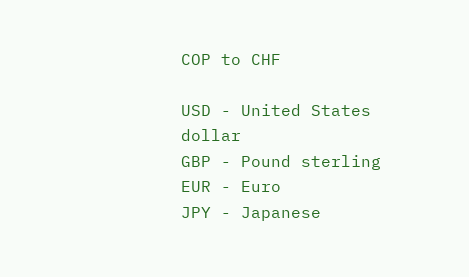COP to CHF

USD - United States dollar
GBP - Pound sterling
EUR - Euro
JPY - Japanese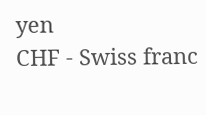yen
CHF - Swiss franc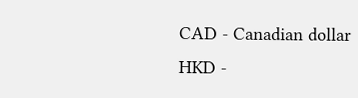CAD - Canadian dollar
HKD -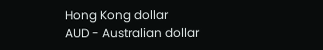Hong Kong dollar
AUD - Australian dollar